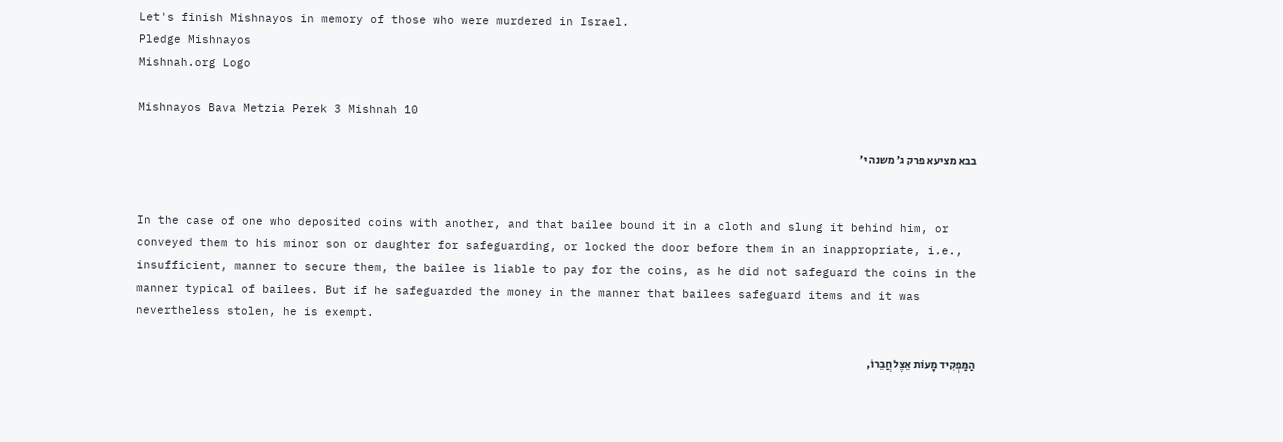Let's finish Mishnayos in memory of those who were murdered in Israel.
Pledge Mishnayos
Mishnah.org Logo

Mishnayos Bava Metzia Perek 3 Mishnah 10

בבא מציעא פרק ג׳ משנה י׳


In the case of one who deposited coins with another, and that bailee bound it in a cloth and slung it behind him, or conveyed them to his minor son or daughter for safeguarding, or locked the door before them in an inappropriate, i.e., insufficient, manner to secure them, the bailee is liable to pay for the coins, as he did not safeguard the coins in the manner typical of bailees. But if he safeguarded the money in the manner that bailees safeguard items and it was nevertheless stolen, he is exempt.

הַמַּפְקִיד מָעוֹת אֵצֶל חֲבֵרוֹ,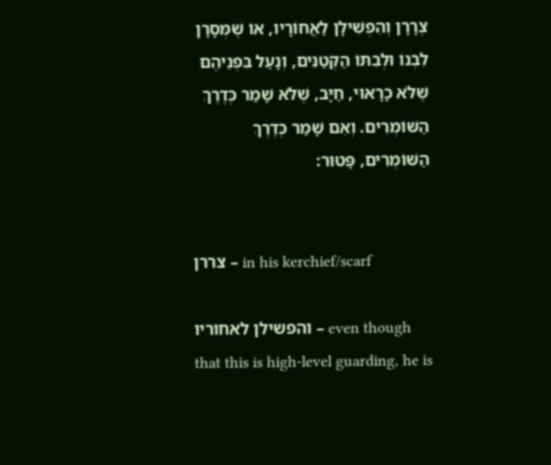צְרָרָן וְהִפְשִׁילָן לַאֲחוֹרָיו, אוֹ שֶׁמְּסָרָן לִבְנוֹ וּלְבִתּוֹ הַקְּטַנִּים, וְנָעַל בִּפְנֵיהֶם שֶׁלֹּא כָרָאוּי, חַיָּב, שֶׁלֹּא שָׁמַר כְּדֶרֶךְ הַשּׁוֹמְרִים. וְאִם שָׁמַר כְּדֶרֶךְ הַשּׁוֹמְרִים, פָּטוּר:


צררן – in his kerchief/scarf

והפשילן לאחוריו – even though that this is high-level guarding, he is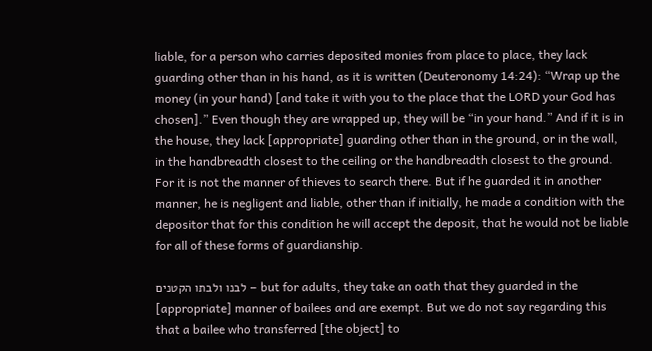liable, for a person who carries deposited monies from place to place, they lack guarding other than in his hand, as it is written (Deuteronomy 14:24): “Wrap up the money (in your hand) [and take it with you to the place that the LORD your God has chosen].” Even though they are wrapped up, they will be “in your hand.” And if it is in the house, they lack [appropriate] guarding other than in the ground, or in the wall, in the handbreadth closest to the ceiling or the handbreadth closest to the ground. For it is not the manner of thieves to search there. But if he guarded it in another manner, he is negligent and liable, other than if initially, he made a condition with the depositor that for this condition he will accept the deposit, that he would not be liable for all of these forms of guardianship.

לבנו ולבתו הקטנים – but for adults, they take an oath that they guarded in the [appropriate] manner of bailees and are exempt. But we do not say regarding this that a bailee who transferred [the object] to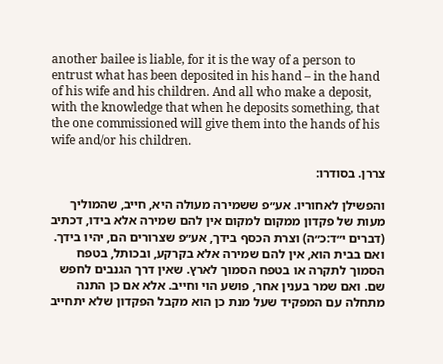another bailee is liable, for it is the way of a person to entrust what has been deposited in his hand – in the hand of his wife and his children. And all who make a deposit, with the knowledge that when he deposits something, that the one commissioned will give them into the hands of his wife and/or his children.

צררן. בסודרו:

והפשילן לאחוריו. אע״פ ששמירה מעולה היא, חייב, שהמוליך מעות של פקדון ממקום למקום אין להם שמירה אלא בידו, דכתיב (דברים י״ד:כ״ה) וצרת הכסף בידך, אע״פ שצרורים הם, יהיו בידך. ואם בבית הוא, אין להם שמירה אלא בקרקע, ובכותל, בטפח הסמוך לתקרה או בטפח הסמוך לארץ. שאין דרך הגנבים לחפש שם. ואם שמר בענין אחר, פושע הוי וחייב. אלא אם כן התנה מתחלה עם המפקיד שעל מנת כן הוא מקבל הפקדון שלא יתחייב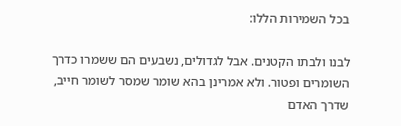בכל השמירות הללו:

לבנו ולבתו הקטנים. אבל לגדולים, נשבעים הם ששמרו כדרך השומרים ופטור. ולא אמרינן בהא שומר שמסר לשומר חייב, שדרך האדם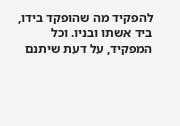להפקיד מה שהופקד בידו, ביד אשתו ובניו. וכל המפקיד, על דעת שיתנם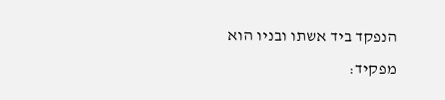הנפקד ביד אשתו ובניו הוא מפקיד: